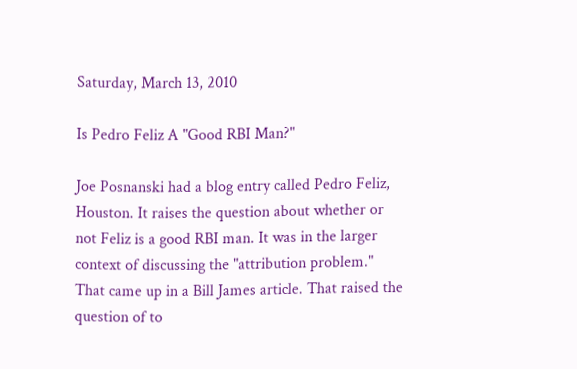Saturday, March 13, 2010

Is Pedro Feliz A "Good RBI Man?"

Joe Posnanski had a blog entry called Pedro Feliz, Houston. It raises the question about whether or not Feliz is a good RBI man. It was in the larger context of discussing the "attribution problem." That came up in a Bill James article. That raised the question of to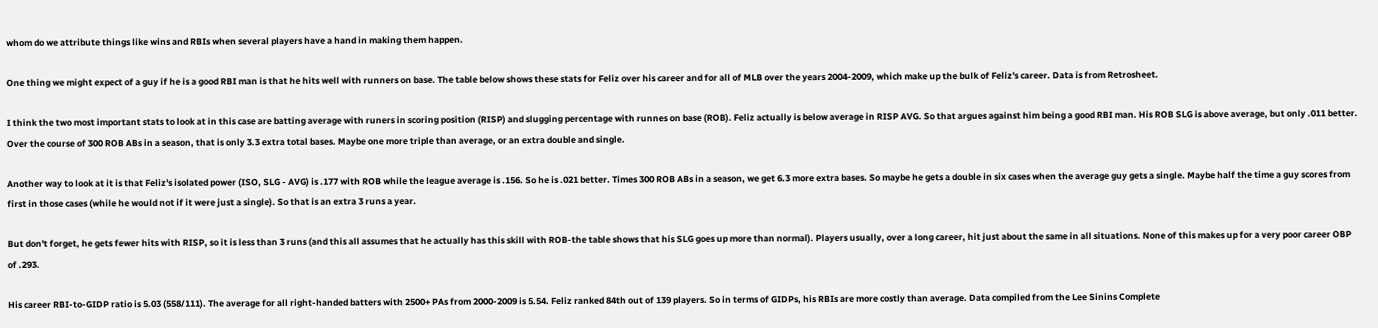whom do we attribute things like wins and RBIs when several players have a hand in making them happen.

One thing we might expect of a guy if he is a good RBI man is that he hits well with runners on base. The table below shows these stats for Feliz over his career and for all of MLB over the years 2004-2009, which make up the bulk of Feliz's career. Data is from Retrosheet.

I think the two most important stats to look at in this case are batting average with runers in scoring position (RISP) and slugging percentage with runnes on base (ROB). Feliz actually is below average in RISP AVG. So that argues against him being a good RBI man. His ROB SLG is above average, but only .011 better. Over the course of 300 ROB ABs in a season, that is only 3.3 extra total bases. Maybe one more triple than average, or an extra double and single.

Another way to look at it is that Feliz's isolated power (ISO, SLG - AVG) is .177 with ROB while the league average is .156. So he is .021 better. Times 300 ROB ABs in a season, we get 6.3 more extra bases. So maybe he gets a double in six cases when the average guy gets a single. Maybe half the time a guy scores from first in those cases (while he would not if it were just a single). So that is an extra 3 runs a year.

But don't forget, he gets fewer hits with RISP, so it is less than 3 runs (and this all assumes that he actually has this skill with ROB-the table shows that his SLG goes up more than normal). Players usually, over a long career, hit just about the same in all situations. None of this makes up for a very poor career OBP of .293.

His career RBI-to-GIDP ratio is 5.03 (558/111). The average for all right-handed batters with 2500+ PAs from 2000-2009 is 5.54. Feliz ranked 84th out of 139 players. So in terms of GIDPs, his RBIs are more costly than average. Data compiled from the Lee Sinins Complete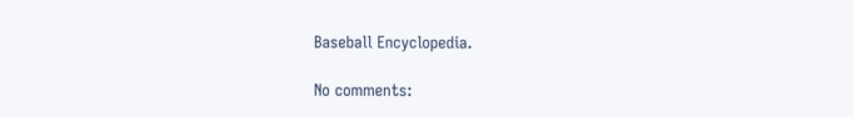Baseball Encyclopedia.

No comments: